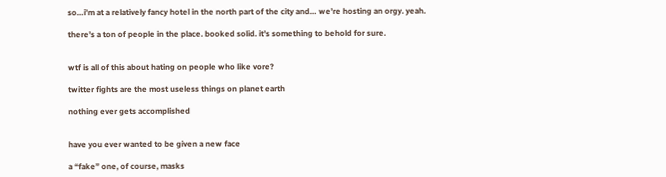so…i’m at a relatively fancy hotel in the north part of the city and… we’re hosting an orgy. yeah.

there’s a ton of people in the place. booked solid. it’s something to behold for sure.


wtf is all of this about hating on people who like vore?

twitter fights are the most useless things on planet earth

nothing ever gets accomplished


have you ever wanted to be given a new face

a “fake” one, of course, masks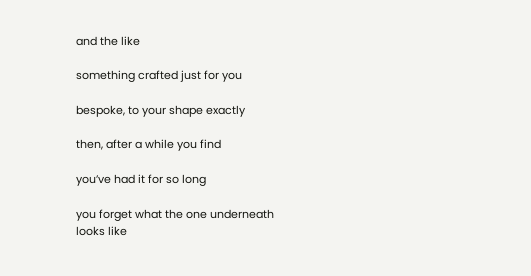and the like

something crafted just for you

bespoke, to your shape exactly

then, after a while you find

you’ve had it for so long

you forget what the one underneath looks like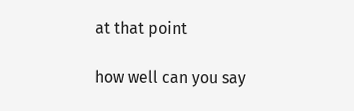at that point

how well can you say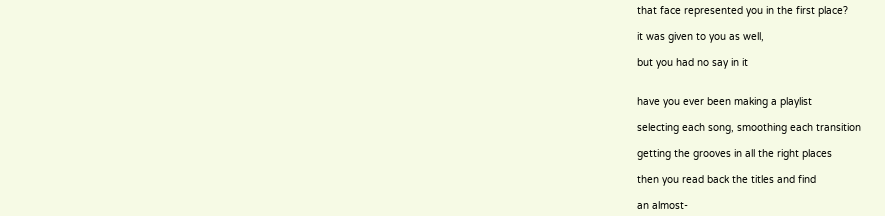that face represented you in the first place?

it was given to you as well,

but you had no say in it


have you ever been making a playlist

selecting each song, smoothing each transition

getting the grooves in all the right places

then you read back the titles and find

an almost-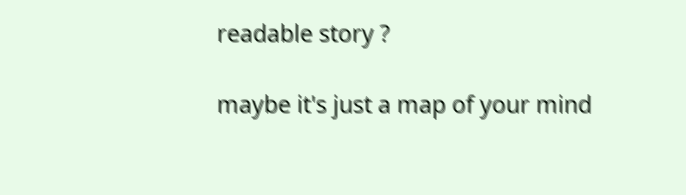readable story ?

maybe it's just a map of your mind